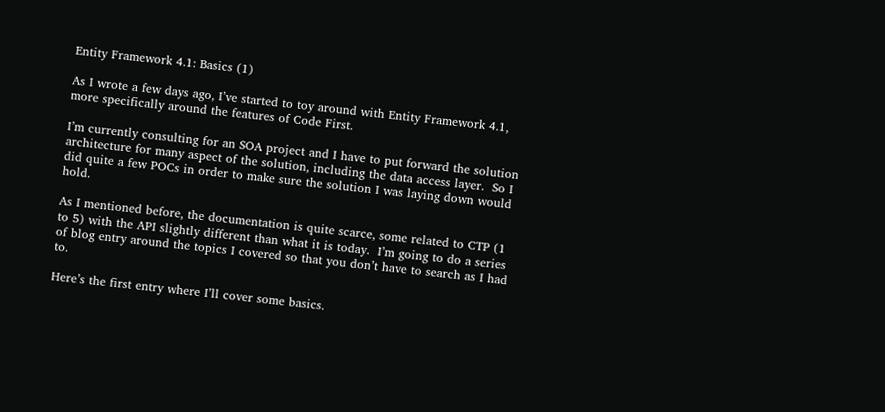Entity Framework 4.1: Basics (1)

As I wrote a few days ago, I’ve started to toy around with Entity Framework 4.1, more specifically around the features of Code First.

I’m currently consulting for an SOA project and I have to put forward the solution architecture for many aspect of the solution, including the data access layer.  So I did quite a few POCs in order to make sure the solution I was laying down would hold.

As I mentioned before, the documentation is quite scarce, some related to CTP (1 to 5) with the API slightly different than what it is today.  I’m going to do a series of blog entry around the topics I covered so that you don’t have to search as I had to.

Here’s the first entry where I’ll cover some basics.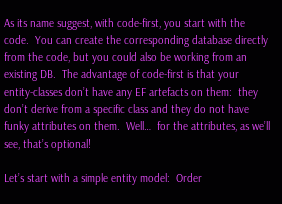As its name suggest, with code-first, you start with the code.  You can create the corresponding database directly from the code, but you could also be working from an existing DB.  The advantage of code-first is that your entity-classes don’t have any EF artefacts on them:  they don’t derive from a specific class and they do not have funky attributes on them.  Well…  for the attributes, as we’ll see, that’s optional!

Let’s start with a simple entity model:  Order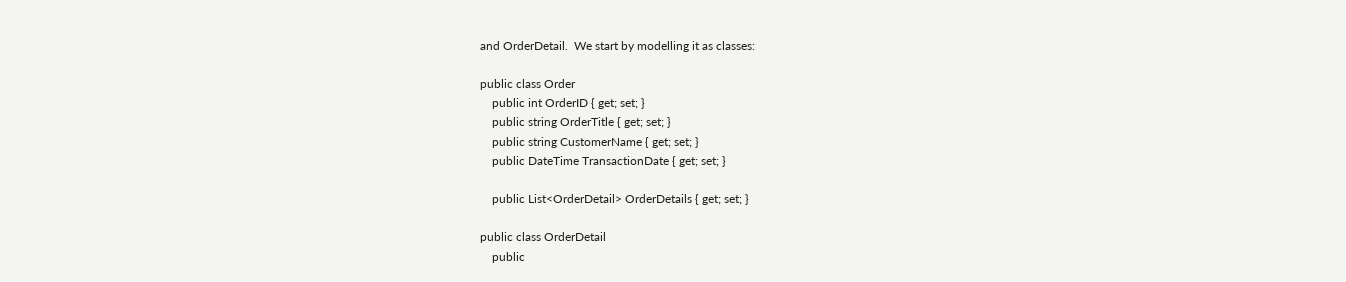and OrderDetail.  We start by modelling it as classes:

public class Order
    public int OrderID { get; set; }
    public string OrderTitle { get; set; }
    public string CustomerName { get; set; }
    public DateTime TransactionDate { get; set; }

    public List<OrderDetail> OrderDetails { get; set; }

public class OrderDetail
    public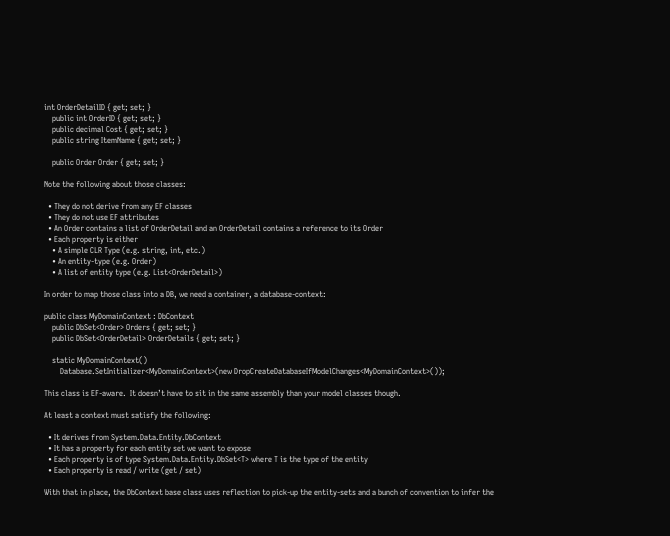int OrderDetailID { get; set; }
    public int OrderID { get; set; }
    public decimal Cost { get; set; }
    public string ItemName { get; set; }

    public Order Order { get; set; }

Note the following about those classes:

  • They do not derive from any EF classes
  • They do not use EF attributes
  • An Order contains a list of OrderDetail and an OrderDetail contains a reference to its Order
  • Each property is either
    • A simple CLR Type (e.g. string, int, etc.)
    • An entity-type (e.g. Order)
    • A list of entity type (e.g. List<OrderDetail>)

In order to map those class into a DB, we need a container, a database-context:

public class MyDomainContext : DbContext
    public DbSet<Order> Orders { get; set; }
    public DbSet<OrderDetail> OrderDetails { get; set; }

    static MyDomainContext()
        Database.SetInitializer<MyDomainContext>(new DropCreateDatabaseIfModelChanges<MyDomainContext>());

This class is EF-aware.  It doesn’t have to sit in the same assembly than your model classes though.

At least a context must satisfy the following:

  • It derives from System.Data.Entity.DbContext
  • It has a property for each entity set we want to expose
  • Each property is of type System.Data.Entity.DbSet<T> where T is the type of the entity
  • Each property is read / write (get / set)

With that in place, the DbContext base class uses reflection to pick-up the entity-sets and a bunch of convention to infer the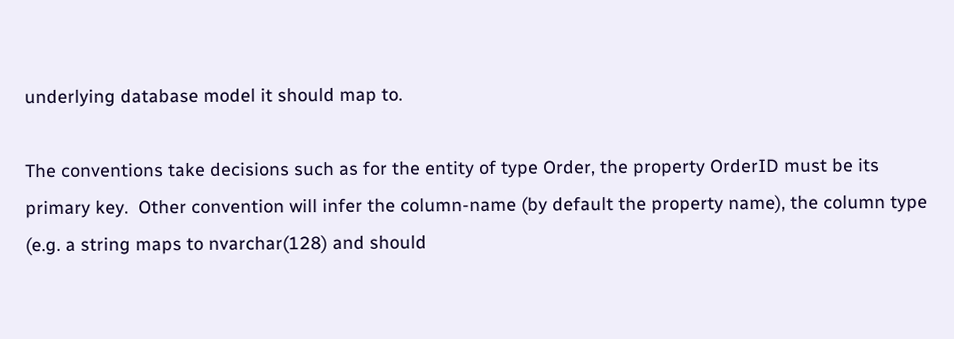underlying database model it should map to.

The conventions take decisions such as for the entity of type Order, the property OrderID must be its primary key.  Other convention will infer the column-name (by default the property name), the column type (e.g. a string maps to nvarchar(128) and should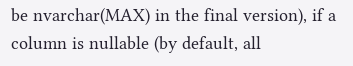be nvarchar(MAX) in the final version), if a column is nullable (by default, all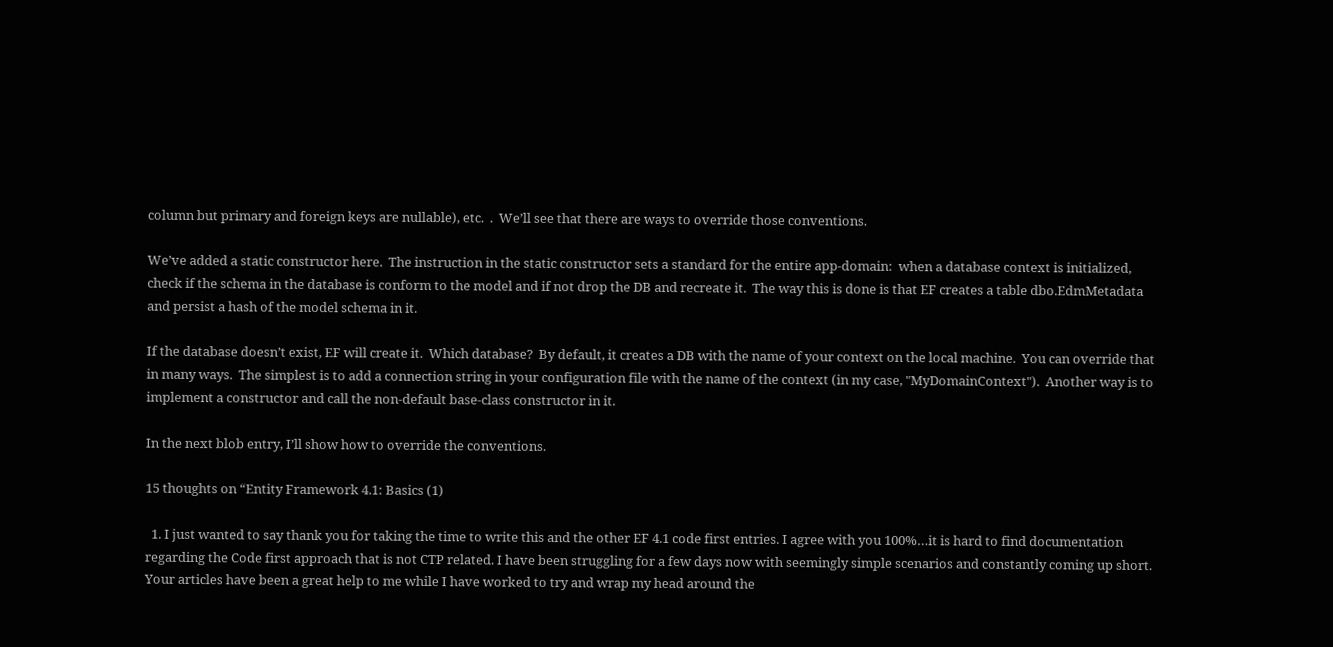column but primary and foreign keys are nullable), etc.  .  We’ll see that there are ways to override those conventions.

We’ve added a static constructor here.  The instruction in the static constructor sets a standard for the entire app-domain:  when a database context is initialized, check if the schema in the database is conform to the model and if not drop the DB and recreate it.  The way this is done is that EF creates a table dbo.EdmMetadata and persist a hash of the model schema in it.

If the database doesn’t exist, EF will create it.  Which database?  By default, it creates a DB with the name of your context on the local machine.  You can override that in many ways.  The simplest is to add a connection string in your configuration file with the name of the context (in my case, "MyDomainContext").  Another way is to implement a constructor and call the non-default base-class constructor in it.

In the next blob entry, I’ll show how to override the conventions.

15 thoughts on “Entity Framework 4.1: Basics (1)

  1. I just wanted to say thank you for taking the time to write this and the other EF 4.1 code first entries. I agree with you 100%…it is hard to find documentation regarding the Code first approach that is not CTP related. I have been struggling for a few days now with seemingly simple scenarios and constantly coming up short. Your articles have been a great help to me while I have worked to try and wrap my head around the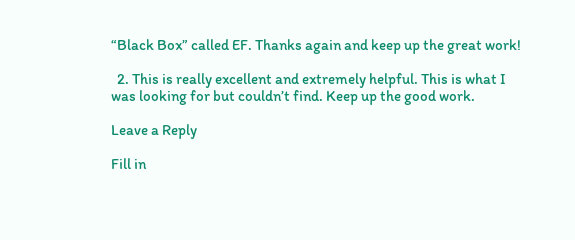“Black Box” called EF. Thanks again and keep up the great work!

  2. This is really excellent and extremely helpful. This is what I was looking for but couldn’t find. Keep up the good work.

Leave a Reply

Fill in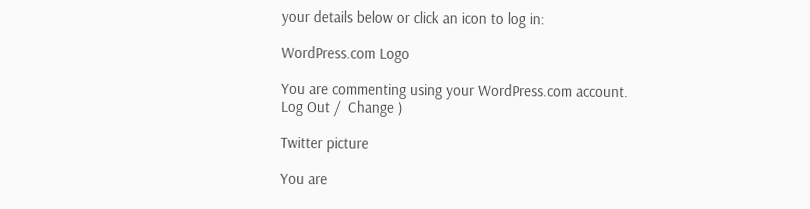your details below or click an icon to log in:

WordPress.com Logo

You are commenting using your WordPress.com account. Log Out /  Change )

Twitter picture

You are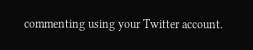commenting using your Twitter account.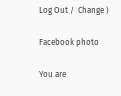Log Out /  Change )

Facebook photo

You are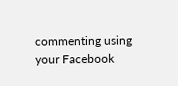commenting using your Facebook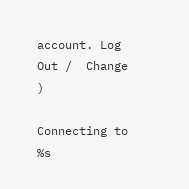account. Log Out /  Change )

Connecting to %s